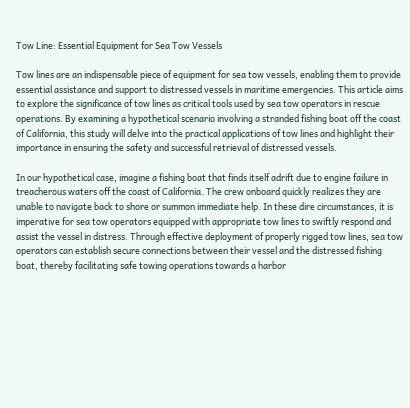Tow Line: Essential Equipment for Sea Tow Vessels

Tow lines are an indispensable piece of equipment for sea tow vessels, enabling them to provide essential assistance and support to distressed vessels in maritime emergencies. This article aims to explore the significance of tow lines as critical tools used by sea tow operators in rescue operations. By examining a hypothetical scenario involving a stranded fishing boat off the coast of California, this study will delve into the practical applications of tow lines and highlight their importance in ensuring the safety and successful retrieval of distressed vessels.

In our hypothetical case, imagine a fishing boat that finds itself adrift due to engine failure in treacherous waters off the coast of California. The crew onboard quickly realizes they are unable to navigate back to shore or summon immediate help. In these dire circumstances, it is imperative for sea tow operators equipped with appropriate tow lines to swiftly respond and assist the vessel in distress. Through effective deployment of properly rigged tow lines, sea tow operators can establish secure connections between their vessel and the distressed fishing boat, thereby facilitating safe towing operations towards a harbor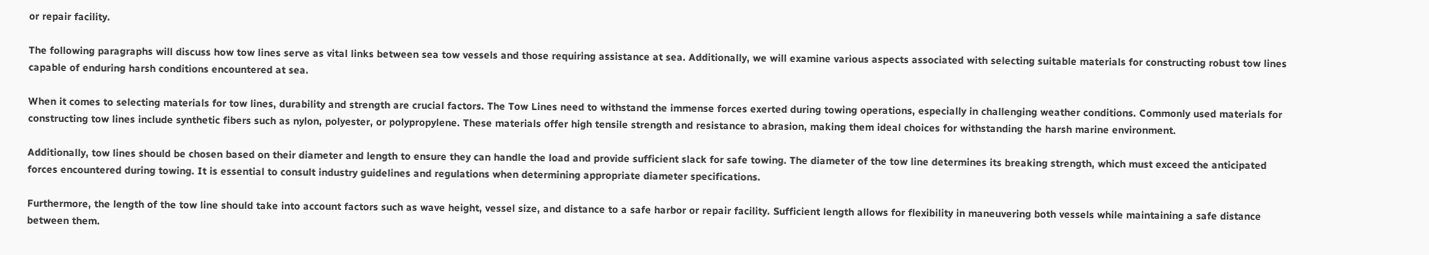or repair facility.

The following paragraphs will discuss how tow lines serve as vital links between sea tow vessels and those requiring assistance at sea. Additionally, we will examine various aspects associated with selecting suitable materials for constructing robust tow lines capable of enduring harsh conditions encountered at sea.

When it comes to selecting materials for tow lines, durability and strength are crucial factors. The Tow Lines need to withstand the immense forces exerted during towing operations, especially in challenging weather conditions. Commonly used materials for constructing tow lines include synthetic fibers such as nylon, polyester, or polypropylene. These materials offer high tensile strength and resistance to abrasion, making them ideal choices for withstanding the harsh marine environment.

Additionally, tow lines should be chosen based on their diameter and length to ensure they can handle the load and provide sufficient slack for safe towing. The diameter of the tow line determines its breaking strength, which must exceed the anticipated forces encountered during towing. It is essential to consult industry guidelines and regulations when determining appropriate diameter specifications.

Furthermore, the length of the tow line should take into account factors such as wave height, vessel size, and distance to a safe harbor or repair facility. Sufficient length allows for flexibility in maneuvering both vessels while maintaining a safe distance between them.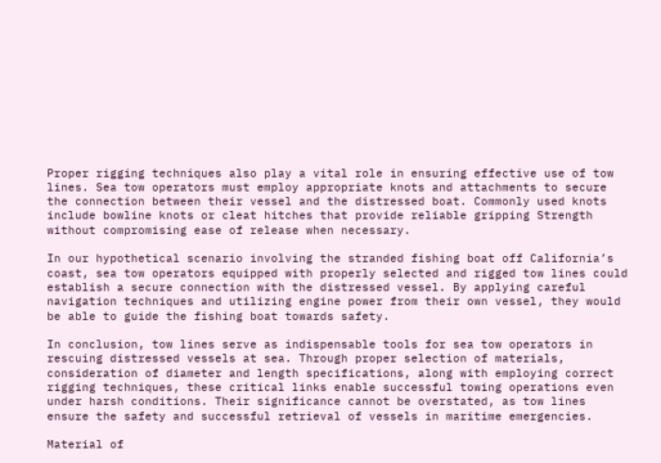Proper rigging techniques also play a vital role in ensuring effective use of tow lines. Sea tow operators must employ appropriate knots and attachments to secure the connection between their vessel and the distressed boat. Commonly used knots include bowline knots or cleat hitches that provide reliable gripping Strength without compromising ease of release when necessary.

In our hypothetical scenario involving the stranded fishing boat off California’s coast, sea tow operators equipped with properly selected and rigged tow lines could establish a secure connection with the distressed vessel. By applying careful navigation techniques and utilizing engine power from their own vessel, they would be able to guide the fishing boat towards safety.

In conclusion, tow lines serve as indispensable tools for sea tow operators in rescuing distressed vessels at sea. Through proper selection of materials, consideration of diameter and length specifications, along with employing correct rigging techniques, these critical links enable successful towing operations even under harsh conditions. Their significance cannot be overstated, as tow lines ensure the safety and successful retrieval of vessels in maritime emergencies.

Material of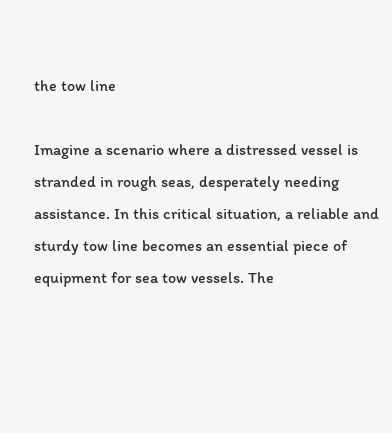the tow line

Imagine a scenario where a distressed vessel is stranded in rough seas, desperately needing assistance. In this critical situation, a reliable and sturdy tow line becomes an essential piece of equipment for sea tow vessels. The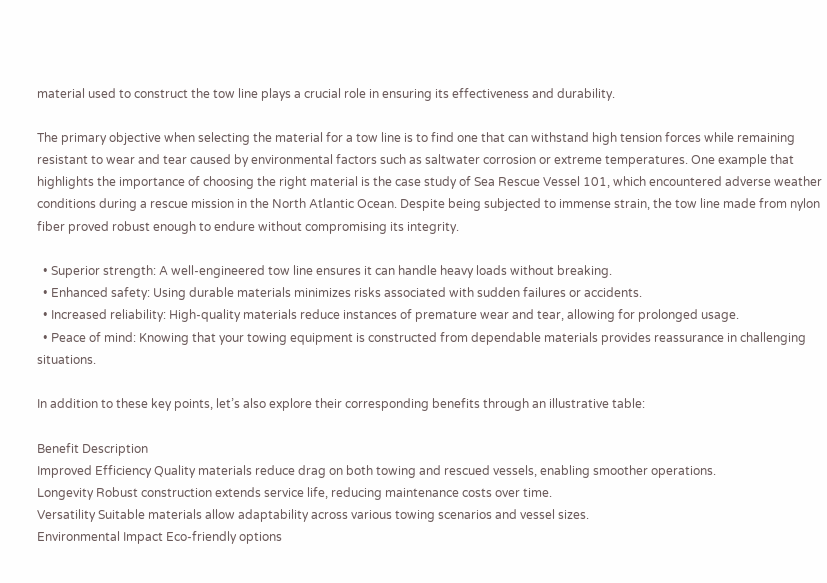material used to construct the tow line plays a crucial role in ensuring its effectiveness and durability.

The primary objective when selecting the material for a tow line is to find one that can withstand high tension forces while remaining resistant to wear and tear caused by environmental factors such as saltwater corrosion or extreme temperatures. One example that highlights the importance of choosing the right material is the case study of Sea Rescue Vessel 101, which encountered adverse weather conditions during a rescue mission in the North Atlantic Ocean. Despite being subjected to immense strain, the tow line made from nylon fiber proved robust enough to endure without compromising its integrity.

  • Superior strength: A well-engineered tow line ensures it can handle heavy loads without breaking.
  • Enhanced safety: Using durable materials minimizes risks associated with sudden failures or accidents.
  • Increased reliability: High-quality materials reduce instances of premature wear and tear, allowing for prolonged usage.
  • Peace of mind: Knowing that your towing equipment is constructed from dependable materials provides reassurance in challenging situations.

In addition to these key points, let’s also explore their corresponding benefits through an illustrative table:

Benefit Description
Improved Efficiency Quality materials reduce drag on both towing and rescued vessels, enabling smoother operations.
Longevity Robust construction extends service life, reducing maintenance costs over time.
Versatility Suitable materials allow adaptability across various towing scenarios and vessel sizes.
Environmental Impact Eco-friendly options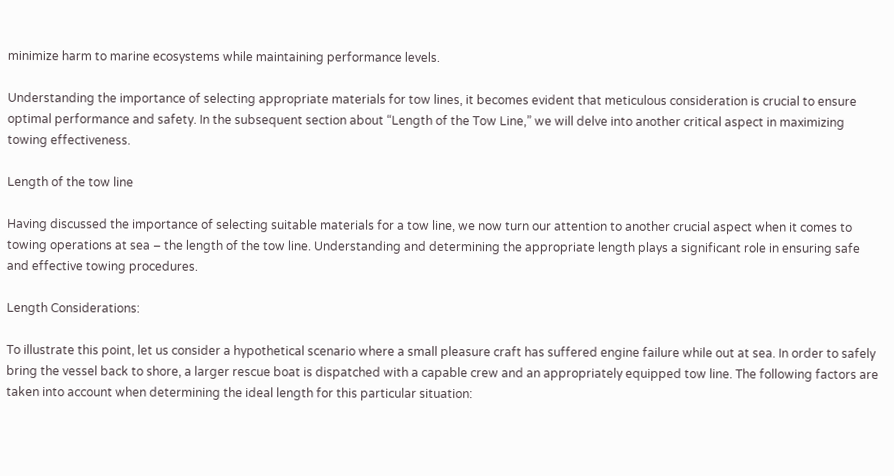minimize harm to marine ecosystems while maintaining performance levels.

Understanding the importance of selecting appropriate materials for tow lines, it becomes evident that meticulous consideration is crucial to ensure optimal performance and safety. In the subsequent section about “Length of the Tow Line,” we will delve into another critical aspect in maximizing towing effectiveness.

Length of the tow line

Having discussed the importance of selecting suitable materials for a tow line, we now turn our attention to another crucial aspect when it comes to towing operations at sea – the length of the tow line. Understanding and determining the appropriate length plays a significant role in ensuring safe and effective towing procedures.

Length Considerations:

To illustrate this point, let us consider a hypothetical scenario where a small pleasure craft has suffered engine failure while out at sea. In order to safely bring the vessel back to shore, a larger rescue boat is dispatched with a capable crew and an appropriately equipped tow line. The following factors are taken into account when determining the ideal length for this particular situation: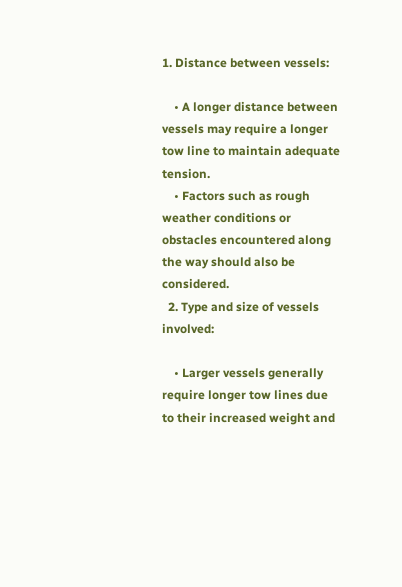1. Distance between vessels:

    • A longer distance between vessels may require a longer tow line to maintain adequate tension.
    • Factors such as rough weather conditions or obstacles encountered along the way should also be considered.
  2. Type and size of vessels involved:

    • Larger vessels generally require longer tow lines due to their increased weight and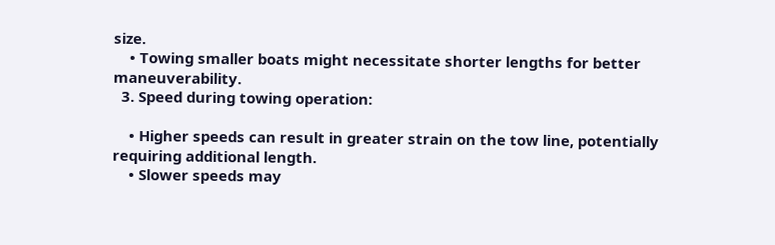size.
    • Towing smaller boats might necessitate shorter lengths for better maneuverability.
  3. Speed during towing operation:

    • Higher speeds can result in greater strain on the tow line, potentially requiring additional length.
    • Slower speeds may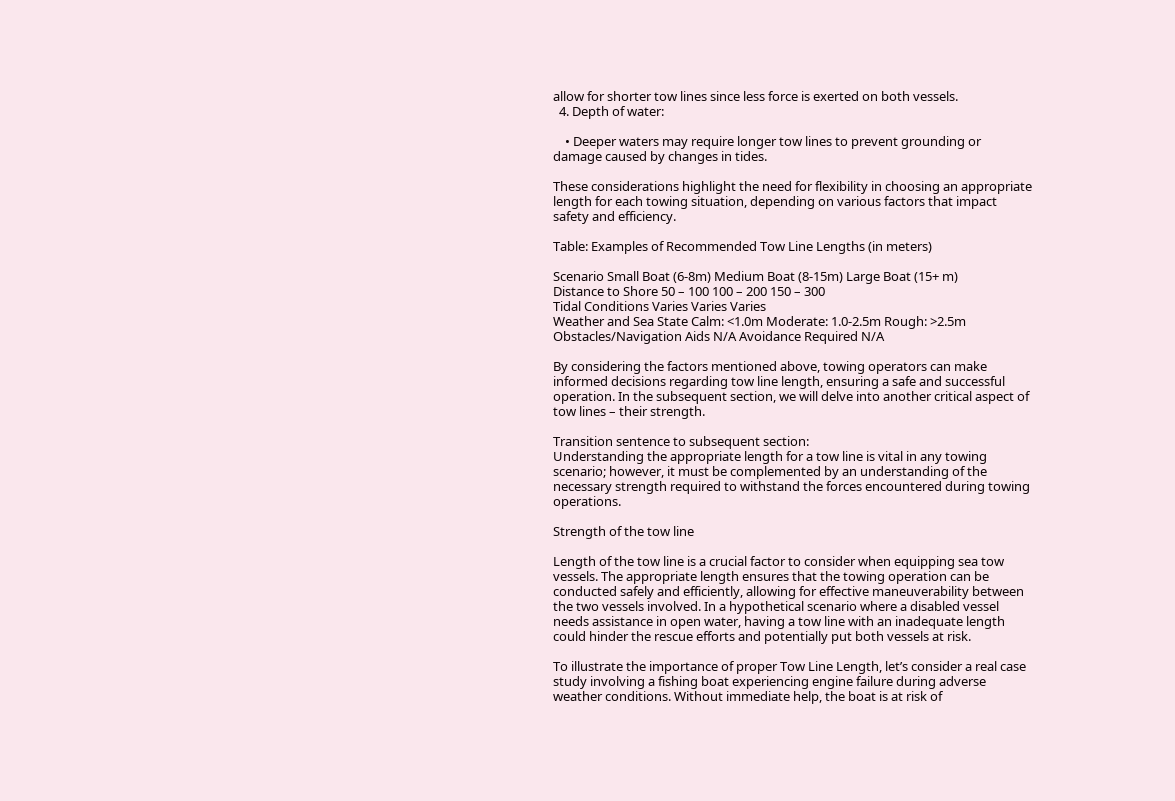allow for shorter tow lines since less force is exerted on both vessels.
  4. Depth of water:

    • Deeper waters may require longer tow lines to prevent grounding or damage caused by changes in tides.

These considerations highlight the need for flexibility in choosing an appropriate length for each towing situation, depending on various factors that impact safety and efficiency.

Table: Examples of Recommended Tow Line Lengths (in meters)

Scenario Small Boat (6-8m) Medium Boat (8-15m) Large Boat (15+ m)
Distance to Shore 50 – 100 100 – 200 150 – 300
Tidal Conditions Varies Varies Varies
Weather and Sea State Calm: <1.0m Moderate: 1.0-2.5m Rough: >2.5m
Obstacles/Navigation Aids N/A Avoidance Required N/A

By considering the factors mentioned above, towing operators can make informed decisions regarding tow line length, ensuring a safe and successful operation. In the subsequent section, we will delve into another critical aspect of tow lines – their strength.

Transition sentence to subsequent section:
Understanding the appropriate length for a tow line is vital in any towing scenario; however, it must be complemented by an understanding of the necessary strength required to withstand the forces encountered during towing operations.

Strength of the tow line

Length of the tow line is a crucial factor to consider when equipping sea tow vessels. The appropriate length ensures that the towing operation can be conducted safely and efficiently, allowing for effective maneuverability between the two vessels involved. In a hypothetical scenario where a disabled vessel needs assistance in open water, having a tow line with an inadequate length could hinder the rescue efforts and potentially put both vessels at risk.

To illustrate the importance of proper Tow Line Length, let’s consider a real case study involving a fishing boat experiencing engine failure during adverse weather conditions. Without immediate help, the boat is at risk of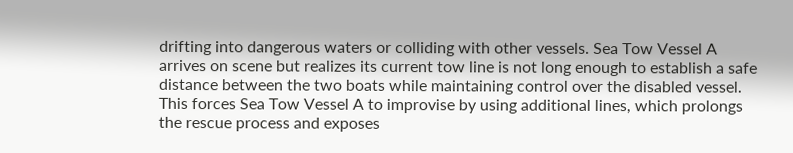drifting into dangerous waters or colliding with other vessels. Sea Tow Vessel A arrives on scene but realizes its current tow line is not long enough to establish a safe distance between the two boats while maintaining control over the disabled vessel. This forces Sea Tow Vessel A to improvise by using additional lines, which prolongs the rescue process and exposes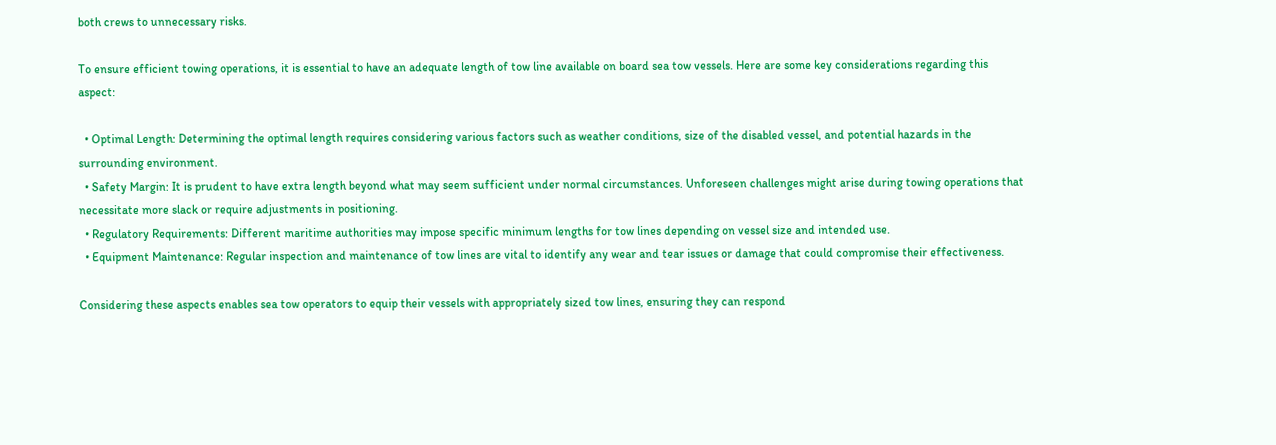both crews to unnecessary risks.

To ensure efficient towing operations, it is essential to have an adequate length of tow line available on board sea tow vessels. Here are some key considerations regarding this aspect:

  • Optimal Length: Determining the optimal length requires considering various factors such as weather conditions, size of the disabled vessel, and potential hazards in the surrounding environment.
  • Safety Margin: It is prudent to have extra length beyond what may seem sufficient under normal circumstances. Unforeseen challenges might arise during towing operations that necessitate more slack or require adjustments in positioning.
  • Regulatory Requirements: Different maritime authorities may impose specific minimum lengths for tow lines depending on vessel size and intended use.
  • Equipment Maintenance: Regular inspection and maintenance of tow lines are vital to identify any wear and tear issues or damage that could compromise their effectiveness.

Considering these aspects enables sea tow operators to equip their vessels with appropriately sized tow lines, ensuring they can respond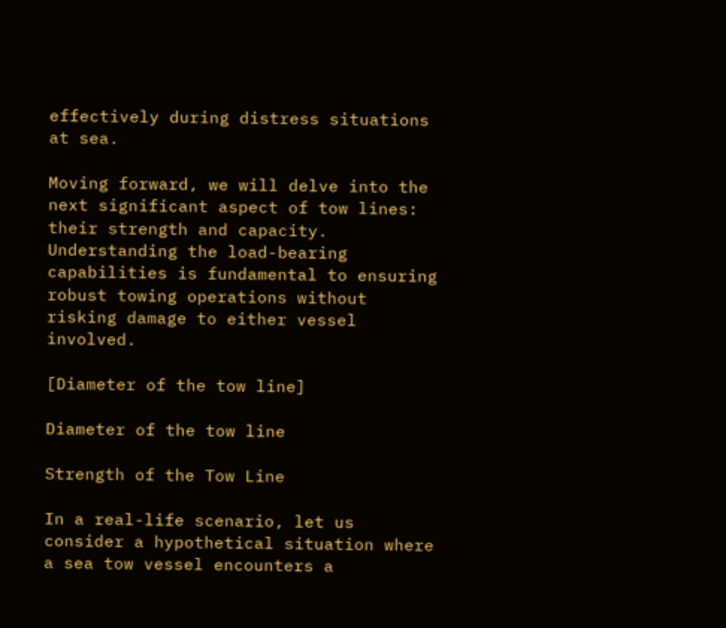effectively during distress situations at sea.

Moving forward, we will delve into the next significant aspect of tow lines: their strength and capacity. Understanding the load-bearing capabilities is fundamental to ensuring robust towing operations without risking damage to either vessel involved.

[Diameter of the tow line]

Diameter of the tow line

Strength of the Tow Line

In a real-life scenario, let us consider a hypothetical situation where a sea tow vessel encounters a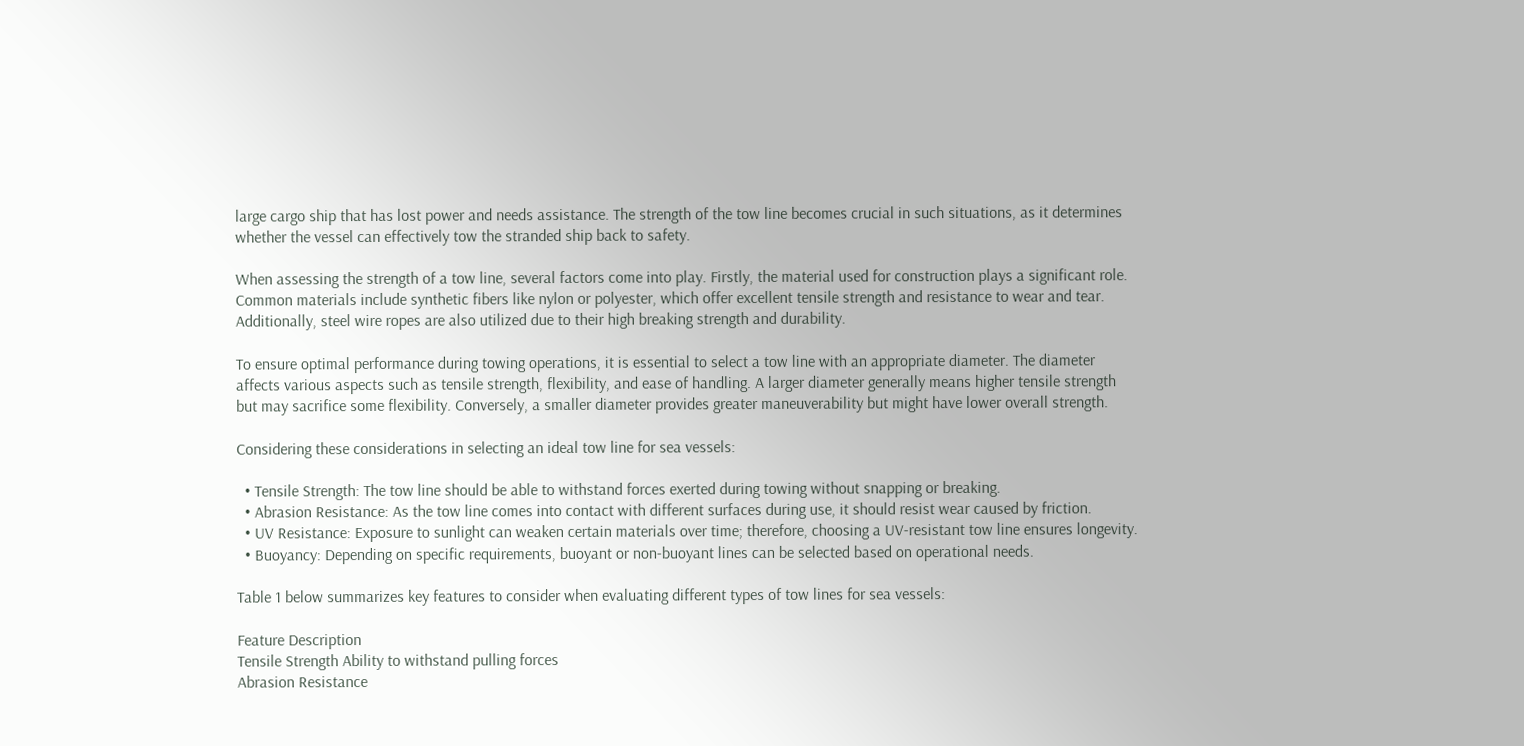large cargo ship that has lost power and needs assistance. The strength of the tow line becomes crucial in such situations, as it determines whether the vessel can effectively tow the stranded ship back to safety.

When assessing the strength of a tow line, several factors come into play. Firstly, the material used for construction plays a significant role. Common materials include synthetic fibers like nylon or polyester, which offer excellent tensile strength and resistance to wear and tear. Additionally, steel wire ropes are also utilized due to their high breaking strength and durability.

To ensure optimal performance during towing operations, it is essential to select a tow line with an appropriate diameter. The diameter affects various aspects such as tensile strength, flexibility, and ease of handling. A larger diameter generally means higher tensile strength but may sacrifice some flexibility. Conversely, a smaller diameter provides greater maneuverability but might have lower overall strength.

Considering these considerations in selecting an ideal tow line for sea vessels:

  • Tensile Strength: The tow line should be able to withstand forces exerted during towing without snapping or breaking.
  • Abrasion Resistance: As the tow line comes into contact with different surfaces during use, it should resist wear caused by friction.
  • UV Resistance: Exposure to sunlight can weaken certain materials over time; therefore, choosing a UV-resistant tow line ensures longevity.
  • Buoyancy: Depending on specific requirements, buoyant or non-buoyant lines can be selected based on operational needs.

Table 1 below summarizes key features to consider when evaluating different types of tow lines for sea vessels:

Feature Description
Tensile Strength Ability to withstand pulling forces
Abrasion Resistance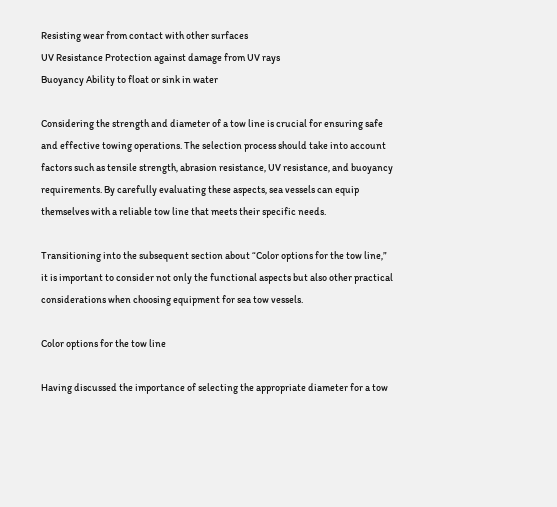Resisting wear from contact with other surfaces
UV Resistance Protection against damage from UV rays
Buoyancy Ability to float or sink in water

Considering the strength and diameter of a tow line is crucial for ensuring safe and effective towing operations. The selection process should take into account factors such as tensile strength, abrasion resistance, UV resistance, and buoyancy requirements. By carefully evaluating these aspects, sea vessels can equip themselves with a reliable tow line that meets their specific needs.

Transitioning into the subsequent section about “Color options for the tow line,” it is important to consider not only the functional aspects but also other practical considerations when choosing equipment for sea tow vessels.

Color options for the tow line

Having discussed the importance of selecting the appropriate diameter for a tow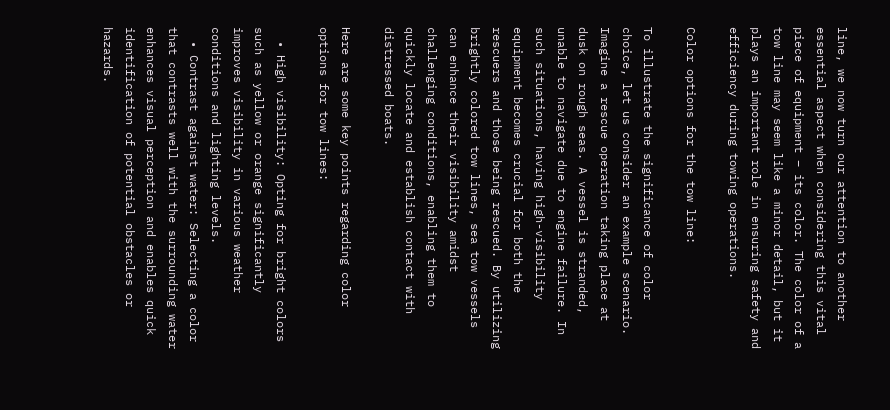line, we now turn our attention to another essential aspect when considering this vital piece of equipment – its color. The color of a tow line may seem like a minor detail, but it plays an important role in ensuring safety and efficiency during towing operations.

Color options for the tow line:

To illustrate the significance of color choice, let us consider an example scenario. Imagine a rescue operation taking place at dusk on rough seas. A vessel is stranded, unable to navigate due to engine failure. In such situations, having high-visibility equipment becomes crucial for both the rescuers and those being rescued. By utilizing brightly colored tow lines, sea tow vessels can enhance their visibility amidst challenging conditions, enabling them to quickly locate and establish contact with distressed boats.

Here are some key points regarding color options for tow lines:

  • High visibility: Opting for bright colors such as yellow or orange significantly improves visibility in various weather conditions and lighting levels.
  • Contrast against water: Selecting a color that contrasts well with the surrounding water enhances visual perception and enables quick identification of potential obstacles or hazards.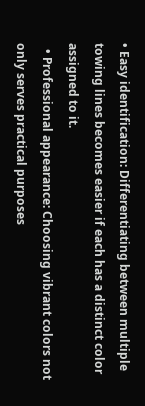• Easy identification: Differentiating between multiple towing lines becomes easier if each has a distinct color assigned to it.
  • Professional appearance: Choosing vibrant colors not only serves practical purposes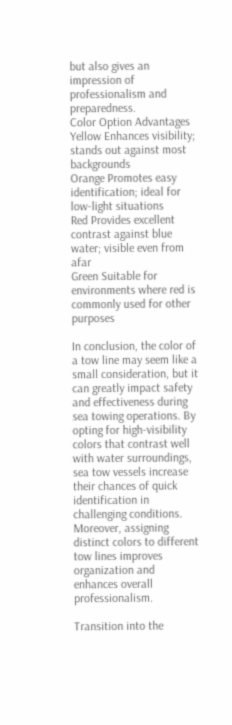but also gives an impression of professionalism and preparedness.
Color Option Advantages
Yellow Enhances visibility; stands out against most backgrounds
Orange Promotes easy identification; ideal for low-light situations
Red Provides excellent contrast against blue water; visible even from afar
Green Suitable for environments where red is commonly used for other purposes

In conclusion, the color of a tow line may seem like a small consideration, but it can greatly impact safety and effectiveness during sea towing operations. By opting for high-visibility colors that contrast well with water surroundings, sea tow vessels increase their chances of quick identification in challenging conditions. Moreover, assigning distinct colors to different tow lines improves organization and enhances overall professionalism.

Transition into the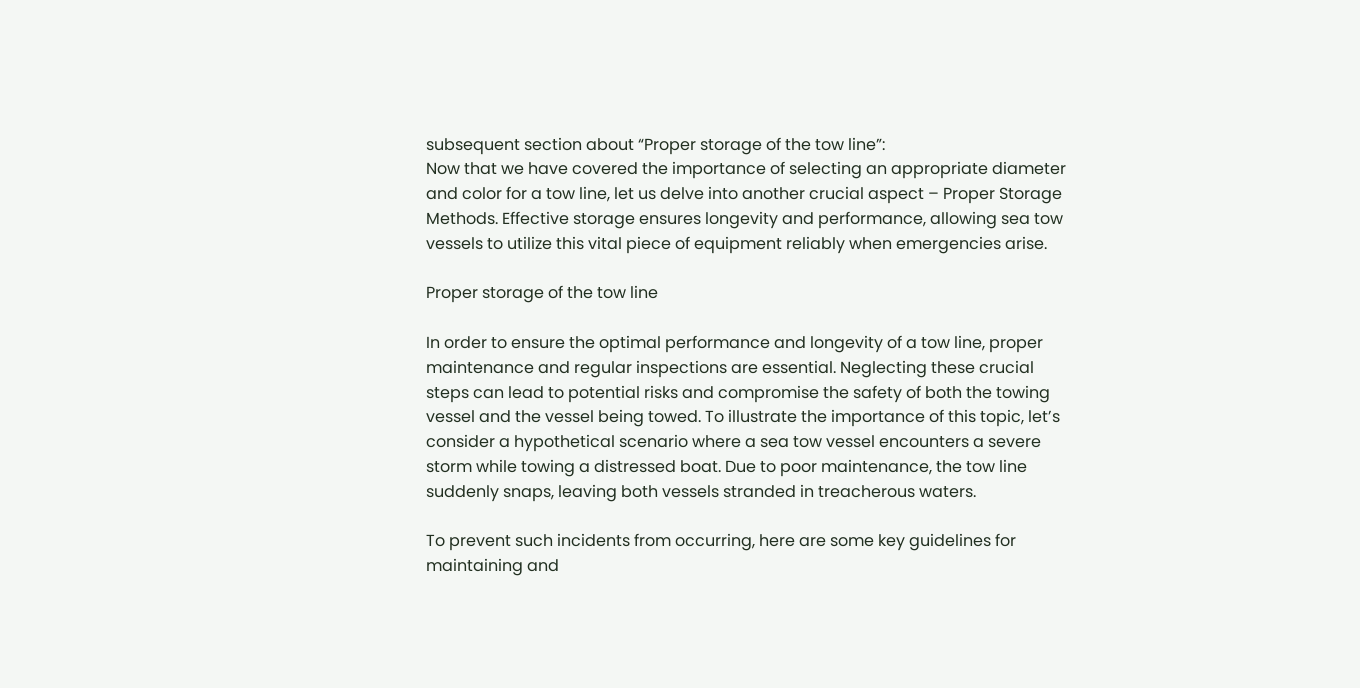subsequent section about “Proper storage of the tow line”:
Now that we have covered the importance of selecting an appropriate diameter and color for a tow line, let us delve into another crucial aspect – Proper Storage Methods. Effective storage ensures longevity and performance, allowing sea tow vessels to utilize this vital piece of equipment reliably when emergencies arise.

Proper storage of the tow line

In order to ensure the optimal performance and longevity of a tow line, proper maintenance and regular inspections are essential. Neglecting these crucial steps can lead to potential risks and compromise the safety of both the towing vessel and the vessel being towed. To illustrate the importance of this topic, let’s consider a hypothetical scenario where a sea tow vessel encounters a severe storm while towing a distressed boat. Due to poor maintenance, the tow line suddenly snaps, leaving both vessels stranded in treacherous waters.

To prevent such incidents from occurring, here are some key guidelines for maintaining and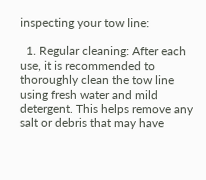inspecting your tow line:

  1. Regular cleaning: After each use, it is recommended to thoroughly clean the tow line using fresh water and mild detergent. This helps remove any salt or debris that may have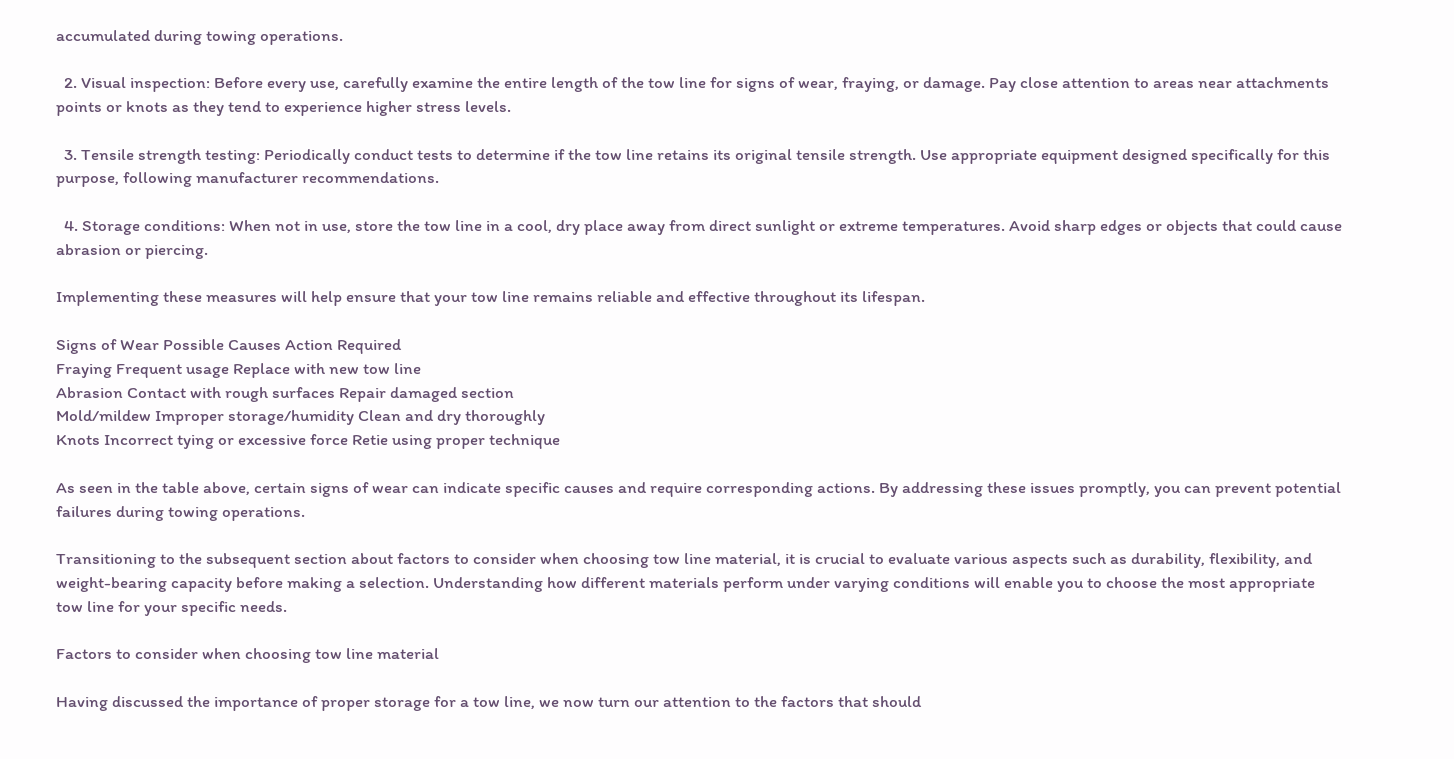accumulated during towing operations.

  2. Visual inspection: Before every use, carefully examine the entire length of the tow line for signs of wear, fraying, or damage. Pay close attention to areas near attachments points or knots as they tend to experience higher stress levels.

  3. Tensile strength testing: Periodically conduct tests to determine if the tow line retains its original tensile strength. Use appropriate equipment designed specifically for this purpose, following manufacturer recommendations.

  4. Storage conditions: When not in use, store the tow line in a cool, dry place away from direct sunlight or extreme temperatures. Avoid sharp edges or objects that could cause abrasion or piercing.

Implementing these measures will help ensure that your tow line remains reliable and effective throughout its lifespan.

Signs of Wear Possible Causes Action Required
Fraying Frequent usage Replace with new tow line
Abrasion Contact with rough surfaces Repair damaged section
Mold/mildew Improper storage/humidity Clean and dry thoroughly
Knots Incorrect tying or excessive force Retie using proper technique

As seen in the table above, certain signs of wear can indicate specific causes and require corresponding actions. By addressing these issues promptly, you can prevent potential failures during towing operations.

Transitioning to the subsequent section about factors to consider when choosing tow line material, it is crucial to evaluate various aspects such as durability, flexibility, and weight-bearing capacity before making a selection. Understanding how different materials perform under varying conditions will enable you to choose the most appropriate tow line for your specific needs.

Factors to consider when choosing tow line material

Having discussed the importance of proper storage for a tow line, we now turn our attention to the factors that should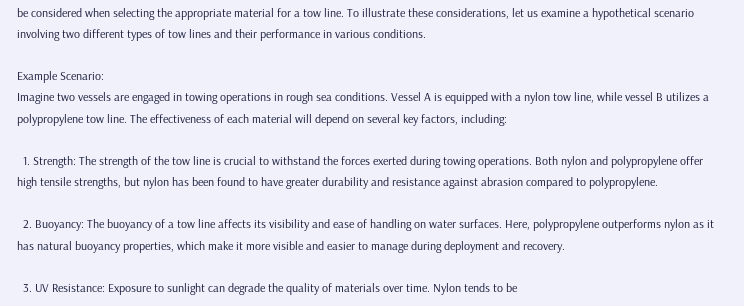be considered when selecting the appropriate material for a tow line. To illustrate these considerations, let us examine a hypothetical scenario involving two different types of tow lines and their performance in various conditions.

Example Scenario:
Imagine two vessels are engaged in towing operations in rough sea conditions. Vessel A is equipped with a nylon tow line, while vessel B utilizes a polypropylene tow line. The effectiveness of each material will depend on several key factors, including:

  1. Strength: The strength of the tow line is crucial to withstand the forces exerted during towing operations. Both nylon and polypropylene offer high tensile strengths, but nylon has been found to have greater durability and resistance against abrasion compared to polypropylene.

  2. Buoyancy: The buoyancy of a tow line affects its visibility and ease of handling on water surfaces. Here, polypropylene outperforms nylon as it has natural buoyancy properties, which make it more visible and easier to manage during deployment and recovery.

  3. UV Resistance: Exposure to sunlight can degrade the quality of materials over time. Nylon tends to be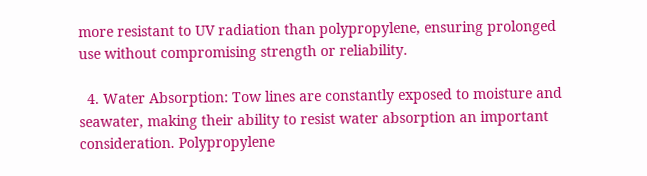more resistant to UV radiation than polypropylene, ensuring prolonged use without compromising strength or reliability.

  4. Water Absorption: Tow lines are constantly exposed to moisture and seawater, making their ability to resist water absorption an important consideration. Polypropylene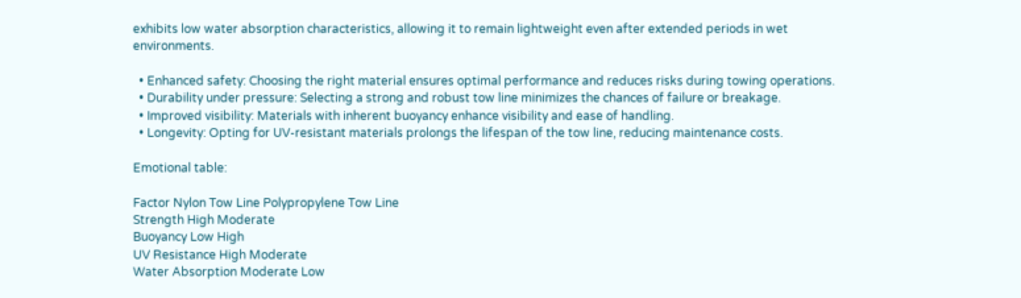exhibits low water absorption characteristics, allowing it to remain lightweight even after extended periods in wet environments.

  • Enhanced safety: Choosing the right material ensures optimal performance and reduces risks during towing operations.
  • Durability under pressure: Selecting a strong and robust tow line minimizes the chances of failure or breakage.
  • Improved visibility: Materials with inherent buoyancy enhance visibility and ease of handling.
  • Longevity: Opting for UV-resistant materials prolongs the lifespan of the tow line, reducing maintenance costs.

Emotional table:

Factor Nylon Tow Line Polypropylene Tow Line
Strength High Moderate
Buoyancy Low High
UV Resistance High Moderate
Water Absorption Moderate Low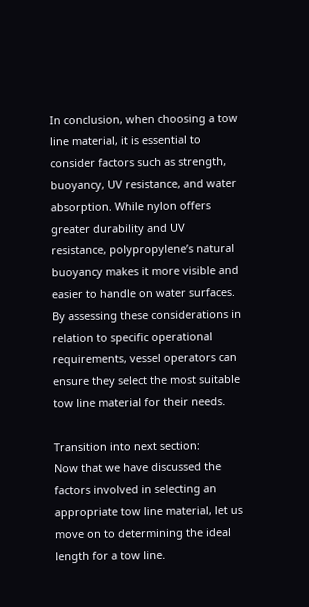In conclusion, when choosing a tow line material, it is essential to consider factors such as strength, buoyancy, UV resistance, and water absorption. While nylon offers greater durability and UV resistance, polypropylene’s natural buoyancy makes it more visible and easier to handle on water surfaces. By assessing these considerations in relation to specific operational requirements, vessel operators can ensure they select the most suitable tow line material for their needs.

Transition into next section:
Now that we have discussed the factors involved in selecting an appropriate tow line material, let us move on to determining the ideal length for a tow line.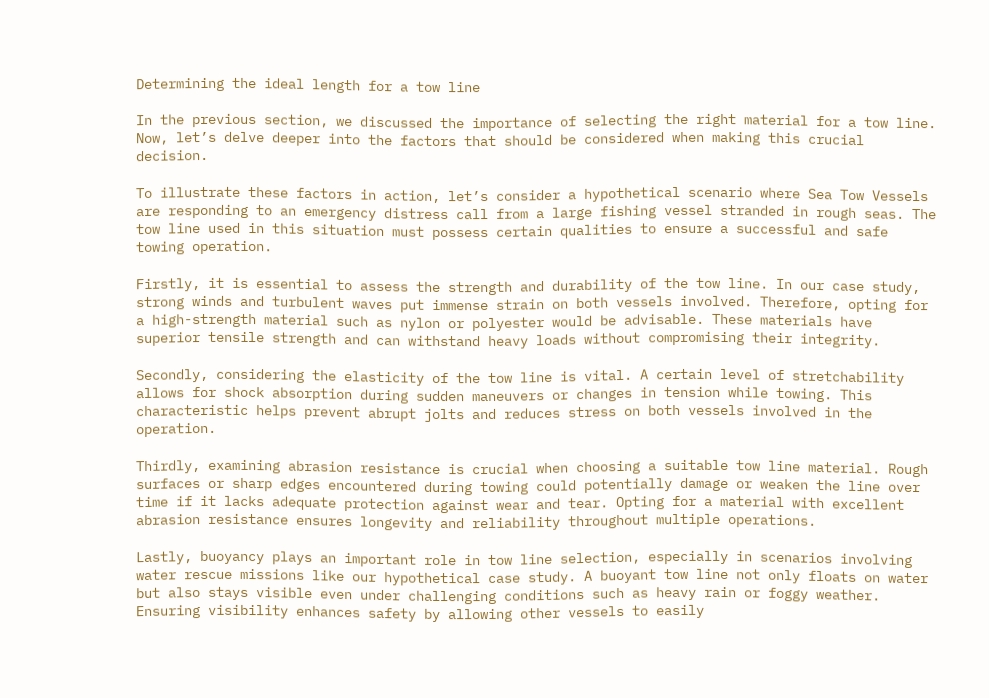Determining the ideal length for a tow line

In the previous section, we discussed the importance of selecting the right material for a tow line. Now, let’s delve deeper into the factors that should be considered when making this crucial decision.

To illustrate these factors in action, let’s consider a hypothetical scenario where Sea Tow Vessels are responding to an emergency distress call from a large fishing vessel stranded in rough seas. The tow line used in this situation must possess certain qualities to ensure a successful and safe towing operation.

Firstly, it is essential to assess the strength and durability of the tow line. In our case study, strong winds and turbulent waves put immense strain on both vessels involved. Therefore, opting for a high-strength material such as nylon or polyester would be advisable. These materials have superior tensile strength and can withstand heavy loads without compromising their integrity.

Secondly, considering the elasticity of the tow line is vital. A certain level of stretchability allows for shock absorption during sudden maneuvers or changes in tension while towing. This characteristic helps prevent abrupt jolts and reduces stress on both vessels involved in the operation.

Thirdly, examining abrasion resistance is crucial when choosing a suitable tow line material. Rough surfaces or sharp edges encountered during towing could potentially damage or weaken the line over time if it lacks adequate protection against wear and tear. Opting for a material with excellent abrasion resistance ensures longevity and reliability throughout multiple operations.

Lastly, buoyancy plays an important role in tow line selection, especially in scenarios involving water rescue missions like our hypothetical case study. A buoyant tow line not only floats on water but also stays visible even under challenging conditions such as heavy rain or foggy weather. Ensuring visibility enhances safety by allowing other vessels to easily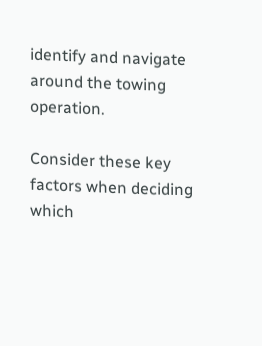identify and navigate around the towing operation.

Consider these key factors when deciding which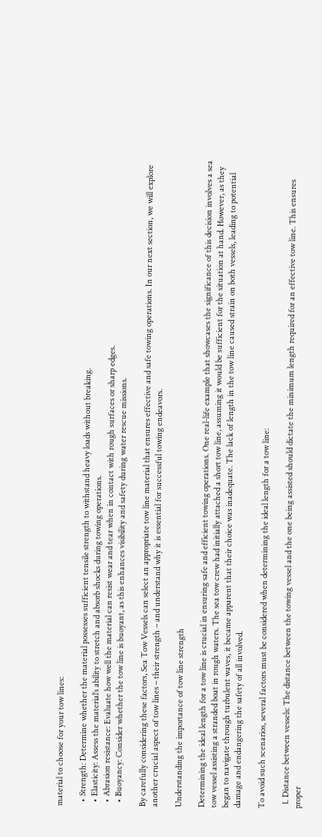material to choose for your tow lines:

  • Strength: Determine whether the material possesses sufficient tensile strength to withstand heavy loads without breaking.
  • Elasticity: Assess the material’s ability to stretch and absorb shocks during towing operations.
  • Abrasion resistance: Evaluate how well the material can resist wear and tear when in contact with rough surfaces or sharp edges.
  • Buoyancy: Consider whether the tow line is buoyant, as this enhances visibility and safety during water rescue missions.

By carefully considering these factors, Sea Tow Vessels can select an appropriate tow line material that ensures effective and safe towing operations. In our next section, we will explore another crucial aspect of tow lines – their strength – and understand why it is essential for successful towing endeavors.

Understanding the importance of tow line strength

Determining the ideal length for a tow line is crucial in ensuring safe and efficient towing operations. One real-life example that showcases the significance of this decision involves a sea tow vessel assisting a stranded boat in rough waters. The sea tow crew had initially attached a short tow line, assuming it would be sufficient for the situation at hand. However, as they began to navigate through turbulent waves, it became apparent that their choice was inadequate. The lack of length in the tow line caused strain on both vessels, leading to potential damage and endangering the safety of all involved.

To avoid such scenarios, several factors must be considered when determining the ideal length for a tow line:

  1. Distance between vessels: The distance between the towing vessel and the one being assisted should dictate the minimum length required for an effective tow line. This ensures proper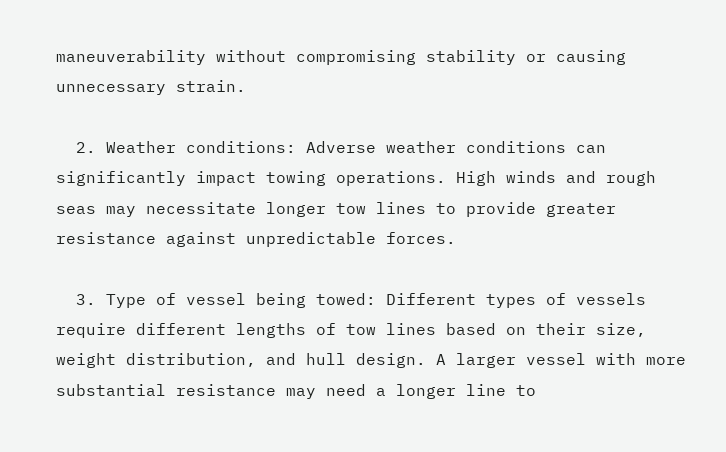maneuverability without compromising stability or causing unnecessary strain.

  2. Weather conditions: Adverse weather conditions can significantly impact towing operations. High winds and rough seas may necessitate longer tow lines to provide greater resistance against unpredictable forces.

  3. Type of vessel being towed: Different types of vessels require different lengths of tow lines based on their size, weight distribution, and hull design. A larger vessel with more substantial resistance may need a longer line to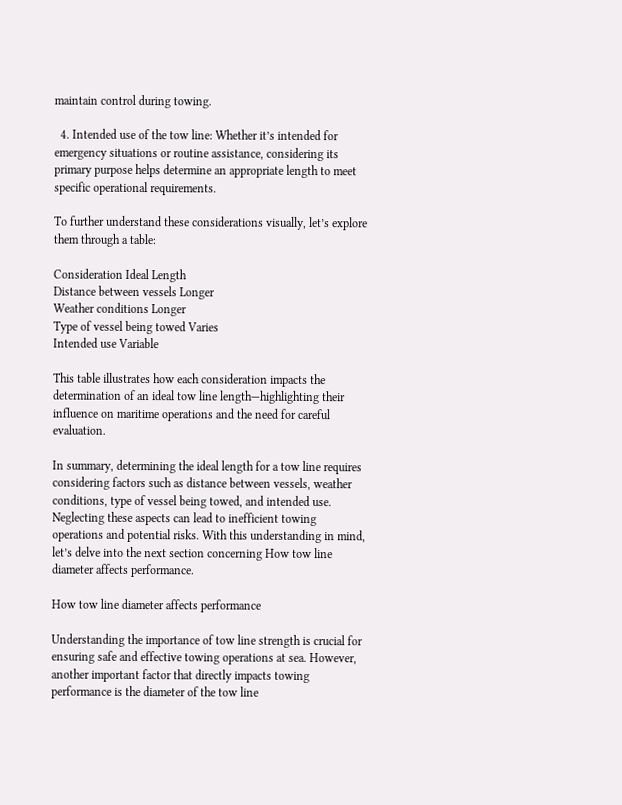maintain control during towing.

  4. Intended use of the tow line: Whether it’s intended for emergency situations or routine assistance, considering its primary purpose helps determine an appropriate length to meet specific operational requirements.

To further understand these considerations visually, let’s explore them through a table:

Consideration Ideal Length
Distance between vessels Longer
Weather conditions Longer
Type of vessel being towed Varies
Intended use Variable

This table illustrates how each consideration impacts the determination of an ideal tow line length—highlighting their influence on maritime operations and the need for careful evaluation.

In summary, determining the ideal length for a tow line requires considering factors such as distance between vessels, weather conditions, type of vessel being towed, and intended use. Neglecting these aspects can lead to inefficient towing operations and potential risks. With this understanding in mind, let’s delve into the next section concerning How tow line diameter affects performance.

How tow line diameter affects performance

Understanding the importance of tow line strength is crucial for ensuring safe and effective towing operations at sea. However, another important factor that directly impacts towing performance is the diameter of the tow line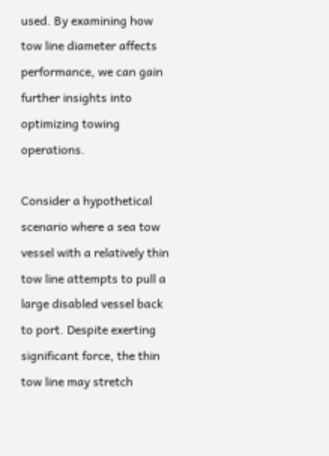used. By examining how tow line diameter affects performance, we can gain further insights into optimizing towing operations.

Consider a hypothetical scenario where a sea tow vessel with a relatively thin tow line attempts to pull a large disabled vessel back to port. Despite exerting significant force, the thin tow line may stretch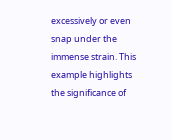excessively or even snap under the immense strain. This example highlights the significance of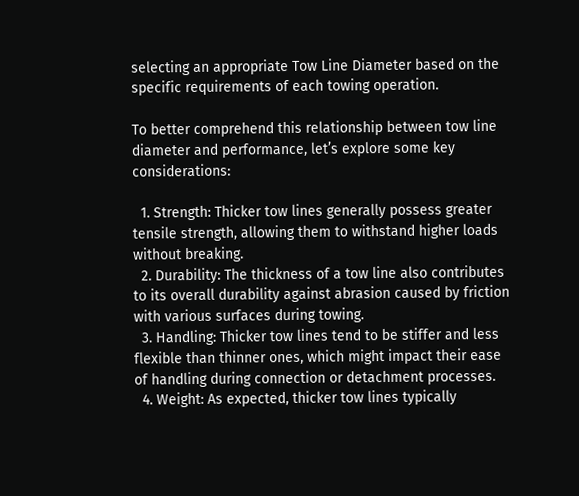selecting an appropriate Tow Line Diameter based on the specific requirements of each towing operation.

To better comprehend this relationship between tow line diameter and performance, let’s explore some key considerations:

  1. Strength: Thicker tow lines generally possess greater tensile strength, allowing them to withstand higher loads without breaking.
  2. Durability: The thickness of a tow line also contributes to its overall durability against abrasion caused by friction with various surfaces during towing.
  3. Handling: Thicker tow lines tend to be stiffer and less flexible than thinner ones, which might impact their ease of handling during connection or detachment processes.
  4. Weight: As expected, thicker tow lines typically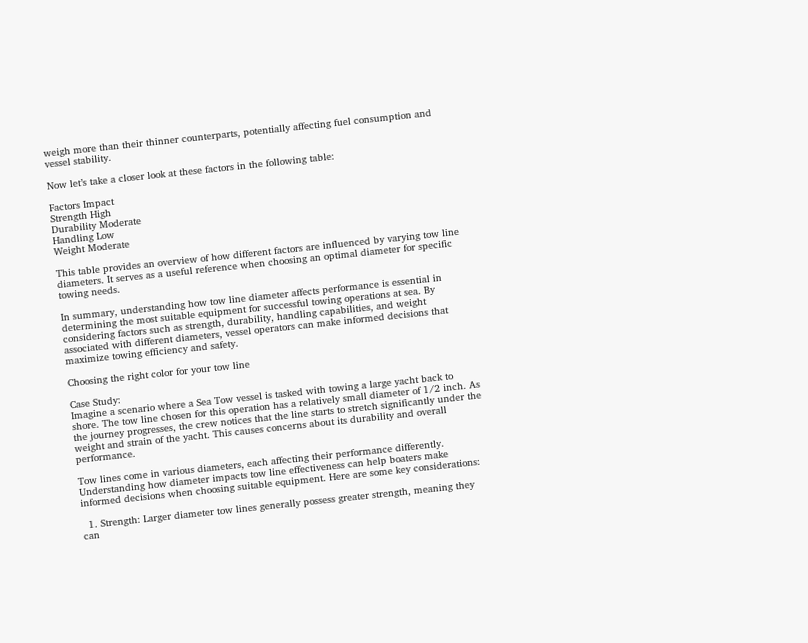weigh more than their thinner counterparts, potentially affecting fuel consumption and vessel stability.

Now let’s take a closer look at these factors in the following table:

Factors Impact
Strength High
Durability Moderate
Handling Low
Weight Moderate

This table provides an overview of how different factors are influenced by varying tow line diameters. It serves as a useful reference when choosing an optimal diameter for specific towing needs.

In summary, understanding how tow line diameter affects performance is essential in determining the most suitable equipment for successful towing operations at sea. By considering factors such as strength, durability, handling capabilities, and weight associated with different diameters, vessel operators can make informed decisions that maximize towing efficiency and safety.

Choosing the right color for your tow line

Case Study:
Imagine a scenario where a Sea Tow vessel is tasked with towing a large yacht back to shore. The tow line chosen for this operation has a relatively small diameter of 1/2 inch. As the journey progresses, the crew notices that the line starts to stretch significantly under the weight and strain of the yacht. This causes concerns about its durability and overall performance.

Tow lines come in various diameters, each affecting their performance differently. Understanding how diameter impacts tow line effectiveness can help boaters make informed decisions when choosing suitable equipment. Here are some key considerations:

  1. Strength: Larger diameter tow lines generally possess greater strength, meaning they can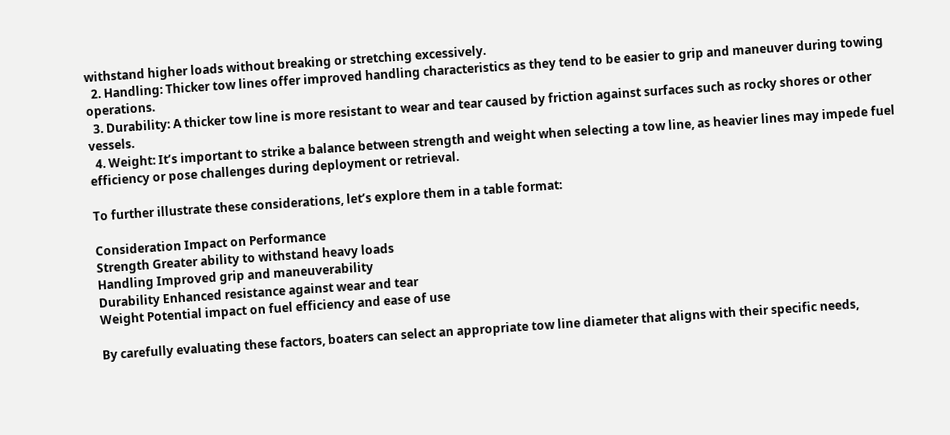withstand higher loads without breaking or stretching excessively.
  2. Handling: Thicker tow lines offer improved handling characteristics as they tend to be easier to grip and maneuver during towing operations.
  3. Durability: A thicker tow line is more resistant to wear and tear caused by friction against surfaces such as rocky shores or other vessels.
  4. Weight: It’s important to strike a balance between strength and weight when selecting a tow line, as heavier lines may impede fuel efficiency or pose challenges during deployment or retrieval.

To further illustrate these considerations, let’s explore them in a table format:

Consideration Impact on Performance
Strength Greater ability to withstand heavy loads
Handling Improved grip and maneuverability
Durability Enhanced resistance against wear and tear
Weight Potential impact on fuel efficiency and ease of use

By carefully evaluating these factors, boaters can select an appropriate tow line diameter that aligns with their specific needs,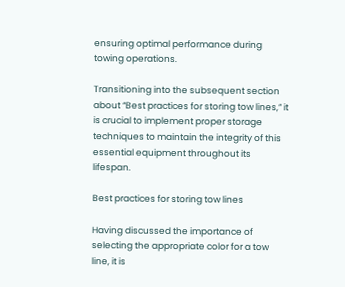ensuring optimal performance during towing operations.

Transitioning into the subsequent section about “Best practices for storing tow lines,” it is crucial to implement proper storage techniques to maintain the integrity of this essential equipment throughout its lifespan.

Best practices for storing tow lines

Having discussed the importance of selecting the appropriate color for a tow line, it is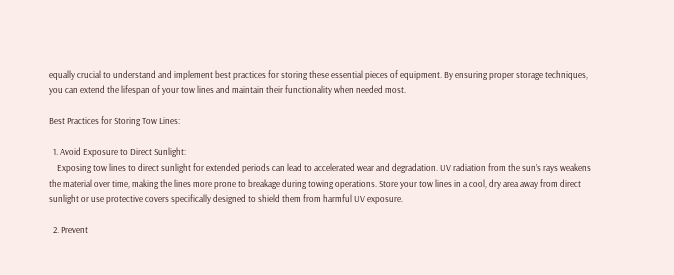equally crucial to understand and implement best practices for storing these essential pieces of equipment. By ensuring proper storage techniques, you can extend the lifespan of your tow lines and maintain their functionality when needed most.

Best Practices for Storing Tow Lines:

  1. Avoid Exposure to Direct Sunlight:
    Exposing tow lines to direct sunlight for extended periods can lead to accelerated wear and degradation. UV radiation from the sun’s rays weakens the material over time, making the lines more prone to breakage during towing operations. Store your tow lines in a cool, dry area away from direct sunlight or use protective covers specifically designed to shield them from harmful UV exposure.

  2. Prevent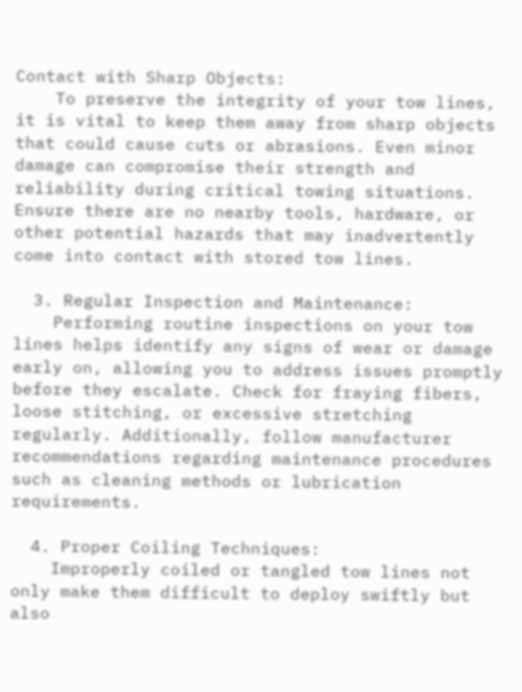Contact with Sharp Objects:
    To preserve the integrity of your tow lines, it is vital to keep them away from sharp objects that could cause cuts or abrasions. Even minor damage can compromise their strength and reliability during critical towing situations. Ensure there are no nearby tools, hardware, or other potential hazards that may inadvertently come into contact with stored tow lines.

  3. Regular Inspection and Maintenance:
    Performing routine inspections on your tow lines helps identify any signs of wear or damage early on, allowing you to address issues promptly before they escalate. Check for fraying fibers, loose stitching, or excessive stretching regularly. Additionally, follow manufacturer recommendations regarding maintenance procedures such as cleaning methods or lubrication requirements.

  4. Proper Coiling Techniques:
    Improperly coiled or tangled tow lines not only make them difficult to deploy swiftly but also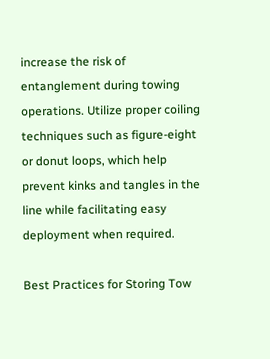increase the risk of entanglement during towing operations. Utilize proper coiling techniques such as figure-eight or donut loops, which help prevent kinks and tangles in the line while facilitating easy deployment when required.

Best Practices for Storing Tow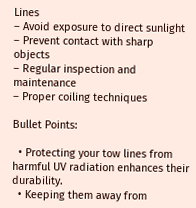Lines
– Avoid exposure to direct sunlight
– Prevent contact with sharp objects
– Regular inspection and maintenance
– Proper coiling techniques

Bullet Points:

  • Protecting your tow lines from harmful UV radiation enhances their durability.
  • Keeping them away from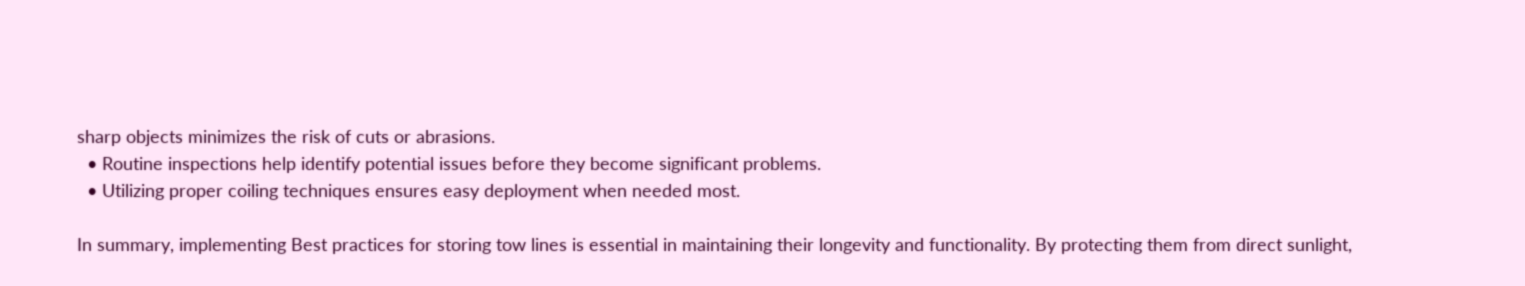sharp objects minimizes the risk of cuts or abrasions.
  • Routine inspections help identify potential issues before they become significant problems.
  • Utilizing proper coiling techniques ensures easy deployment when needed most.

In summary, implementing Best practices for storing tow lines is essential in maintaining their longevity and functionality. By protecting them from direct sunlight,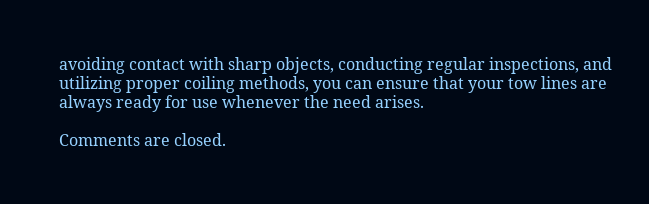avoiding contact with sharp objects, conducting regular inspections, and utilizing proper coiling methods, you can ensure that your tow lines are always ready for use whenever the need arises.

Comments are closed.